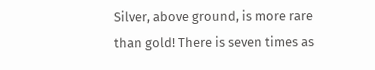Silver, above ground, is more rare than gold! There is seven times as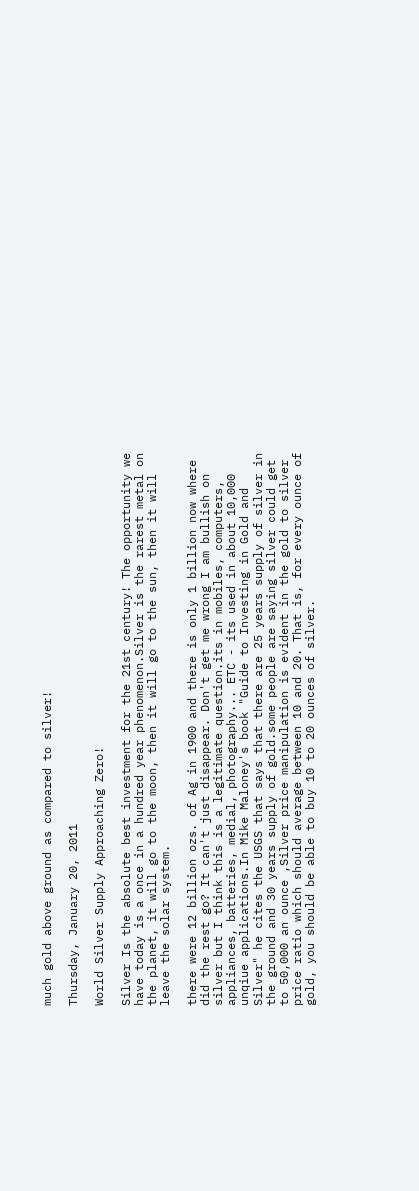much gold above ground as compared to silver!

Thursday, January 20, 2011

World Silver Supply Approaching Zero!

Silver Is the absolute best investment for the 21st century! The opportunity we have today is a once in a hundred year phenomenon.Silver is the rarest metal on the planet, it will go to the moon, then it will go to the sun, then it will leave the solar system.

there were 12 billion ozs. of Ag in 1900 and there is only 1 billion now where did the rest go? It can't just disappear. Don't get me wrong I am bullish on silver but I think this is a legitimate question.its in mobiles, computers, appliances, batteries, medial, photography... ETC - its used in about 10,000 unqiue applications.In Mike Maloney's book "Guide to Investing in Gold and Silver" he cites the USGS that says that there are 25 years supply of silver in the ground and 30 years supply of gold.some people are saying silver could get to 50,000 an ounce ,Silver price manipulation is evident in the gold to silver price ratio which should average between 10 and 20. That is, for every ounce of gold, you should be able to buy 10 to 20 ounces of silver.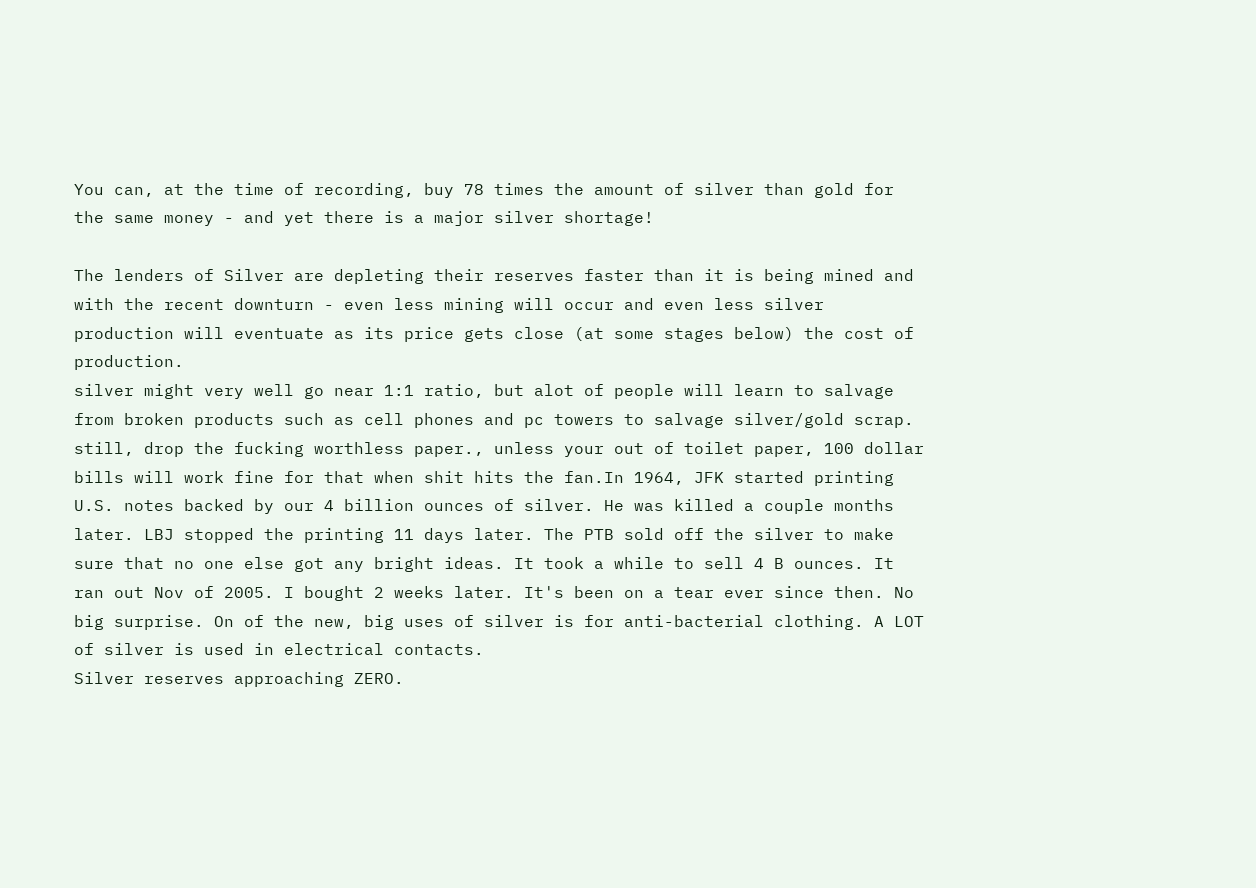You can, at the time of recording, buy 78 times the amount of silver than gold for the same money - and yet there is a major silver shortage!

The lenders of Silver are depleting their reserves faster than it is being mined and with the recent downturn - even less mining will occur and even less silver production will eventuate as its price gets close (at some stages below) the cost of production.
silver might very well go near 1:1 ratio, but alot of people will learn to salvage from broken products such as cell phones and pc towers to salvage silver/gold scrap. still, drop the fucking worthless paper., unless your out of toilet paper, 100 dollar bills will work fine for that when shit hits the fan.In 1964, JFK started printing U.S. notes backed by our 4 billion ounces of silver. He was killed a couple months later. LBJ stopped the printing 11 days later. The PTB sold off the silver to make sure that no one else got any bright ideas. It took a while to sell 4 B ounces. It ran out Nov of 2005. I bought 2 weeks later. It's been on a tear ever since then. No big surprise. On of the new, big uses of silver is for anti-bacterial clothing. A LOT of silver is used in electrical contacts.
Silver reserves approaching ZERO.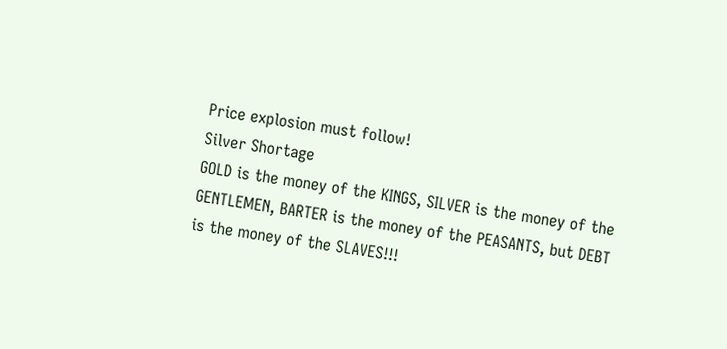Price explosion must follow!
Silver Shortage
GOLD is the money of the KINGS, SILVER is the money of the GENTLEMEN, BARTER is the money of the PEASANTS, but DEBT is the money of the SLAVES!!!